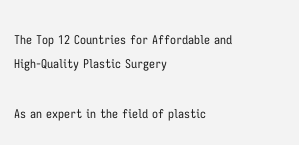The Top 12 Countries for Affordable and High-Quality Plastic Surgery

As an expert in the field of plastic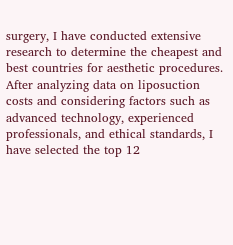surgery, I have conducted extensive research to determine the cheapest and best countries for aesthetic procedures. After analyzing data on liposuction costs and considering factors such as advanced technology, experienced professionals, and ethical standards, I have selected the top 12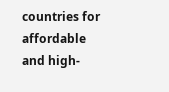countries for affordable and high-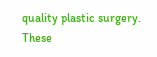quality plastic surgery. These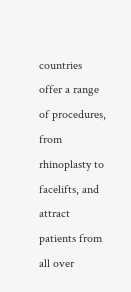countries offer a range of procedures, from rhinoplasty to facelifts, and attract patients from all over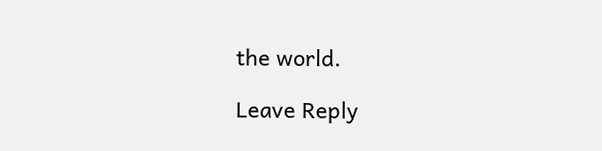the world.

Leave Reply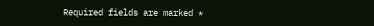Required fields are marked *